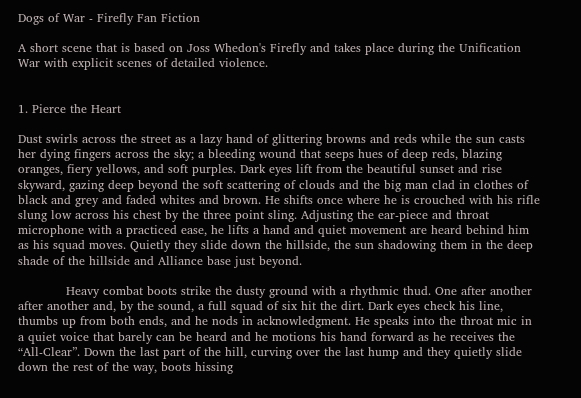Dogs of War - Firefly Fan Fiction

A short scene that is based on Joss Whedon's Firefly and takes place during the Unification War with explicit scenes of detailed violence.


1. Pierce the Heart

Dust swirls across the street as a lazy hand of glittering browns and reds while the sun casts her dying fingers across the sky; a bleeding wound that seeps hues of deep reds, blazing oranges, fiery yellows, and soft purples. Dark eyes lift from the beautiful sunset and rise skyward, gazing deep beyond the soft scattering of clouds and the big man clad in clothes of black and grey and faded whites and brown. He shifts once where he is crouched with his rifle slung low across his chest by the three point sling. Adjusting the ear-piece and throat microphone with a practiced ease, he lifts a hand and quiet movement are heard behind him as his squad moves. Quietly they slide down the hillside, the sun shadowing them in the deep shade of the hillside and Alliance base just beyond.

            Heavy combat boots strike the dusty ground with a rhythmic thud. One after another after another and, by the sound, a full squad of six hit the dirt. Dark eyes check his line, thumbs up from both ends, and he nods in acknowledgment. He speaks into the throat mic in a quiet voice that barely can be heard and he motions his hand forward as he receives the “All-Clear”. Down the last part of the hill, curving over the last hump and they quietly slide down the rest of the way, boots hissing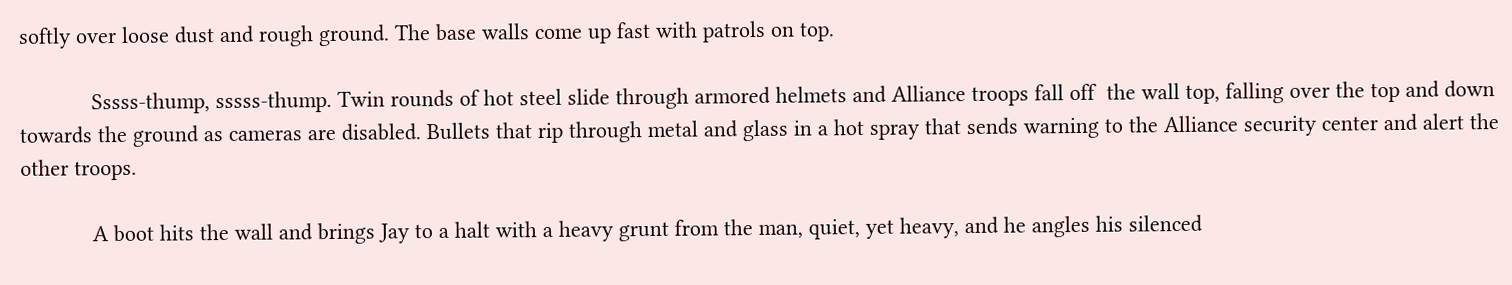softly over loose dust and rough ground. The base walls come up fast with patrols on top.

            Sssss-thump, sssss-thump. Twin rounds of hot steel slide through armored helmets and Alliance troops fall off  the wall top, falling over the top and down towards the ground as cameras are disabled. Bullets that rip through metal and glass in a hot spray that sends warning to the Alliance security center and alert the other troops.

            A boot hits the wall and brings Jay to a halt with a heavy grunt from the man, quiet, yet heavy, and he angles his silenced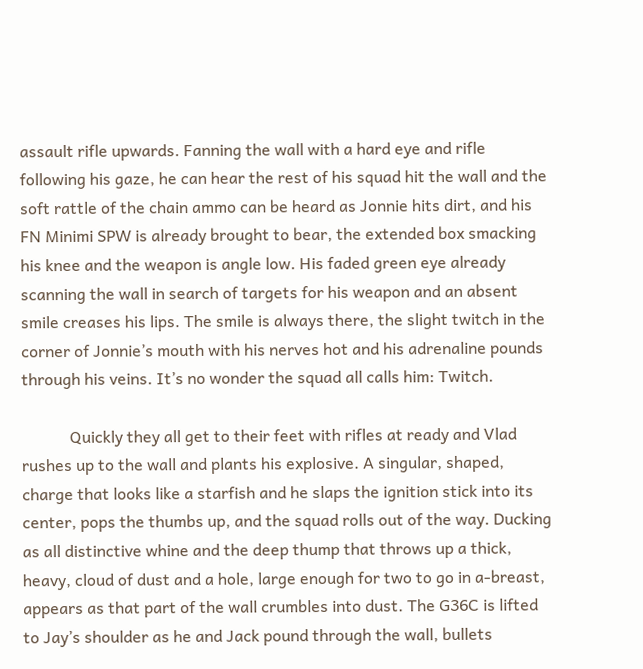assault rifle upwards. Fanning the wall with a hard eye and rifle following his gaze, he can hear the rest of his squad hit the wall and the soft rattle of the chain ammo can be heard as Jonnie hits dirt, and his FN Minimi SPW is already brought to bear, the extended box smacking his knee and the weapon is angle low. His faded green eye already scanning the wall in search of targets for his weapon and an absent smile creases his lips. The smile is always there, the slight twitch in the corner of Jonnie’s mouth with his nerves hot and his adrenaline pounds through his veins. It’s no wonder the squad all calls him: Twitch.

            Quickly they all get to their feet with rifles at ready and Vlad rushes up to the wall and plants his explosive. A singular, shaped, charge that looks like a starfish and he slaps the ignition stick into its center, pops the thumbs up, and the squad rolls out of the way. Ducking as all distinctive whine and the deep thump that throws up a thick, heavy, cloud of dust and a hole, large enough for two to go in a-breast, appears as that part of the wall crumbles into dust. The G36C is lifted to Jay’s shoulder as he and Jack pound through the wall, bullets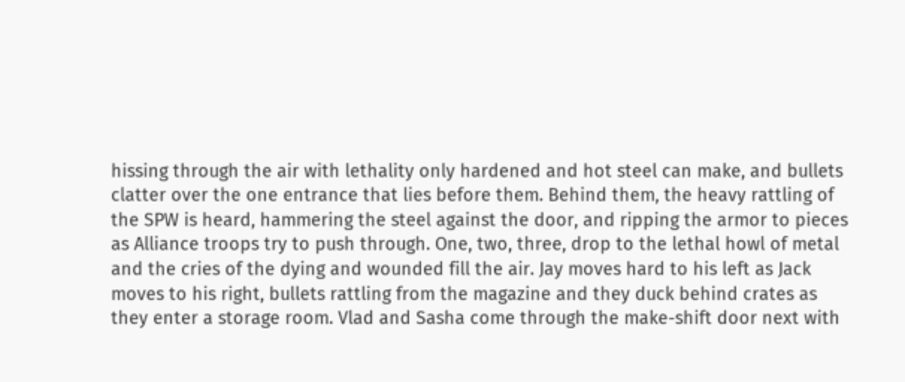hissing through the air with lethality only hardened and hot steel can make, and bullets clatter over the one entrance that lies before them. Behind them, the heavy rattling of the SPW is heard, hammering the steel against the door, and ripping the armor to pieces as Alliance troops try to push through. One, two, three, drop to the lethal howl of metal and the cries of the dying and wounded fill the air. Jay moves hard to his left as Jack moves to his right, bullets rattling from the magazine and they duck behind crates as they enter a storage room. Vlad and Sasha come through the make-shift door next with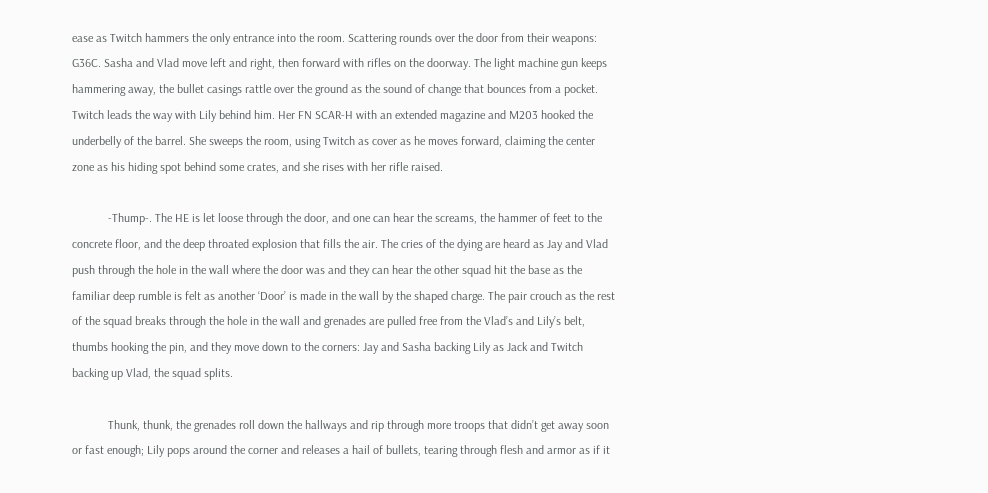ease as Twitch hammers the only entrance into the room. Scattering rounds over the door from their weapons: G36C. Sasha and Vlad move left and right, then forward with rifles on the doorway. The light machine gun keeps hammering away, the bullet casings rattle over the ground as the sound of change that bounces from a pocket. Twitch leads the way with Lily behind him. Her FN SCAR-H with an extended magazine and M203 hooked the underbelly of the barrel. She sweeps the room, using Twitch as cover as he moves forward, claiming the center zone as his hiding spot behind some crates, and she rises with her rifle raised.

            -Thump-. The HE is let loose through the door, and one can hear the screams, the hammer of feet to the concrete floor, and the deep throated explosion that fills the air. The cries of the dying are heard as Jay and Vlad push through the hole in the wall where the door was and they can hear the other squad hit the base as the familiar deep rumble is felt as another ‘Door’ is made in the wall by the shaped charge. The pair crouch as the rest of the squad breaks through the hole in the wall and grenades are pulled free from the Vlad’s and Lily’s belt, thumbs hooking the pin, and they move down to the corners: Jay and Sasha backing Lily as Jack and Twitch backing up Vlad, the squad splits.

            Thunk, thunk, the grenades roll down the hallways and rip through more troops that didn’t get away soon or fast enough; Lily pops around the corner and releases a hail of bullets, tearing through flesh and armor as if it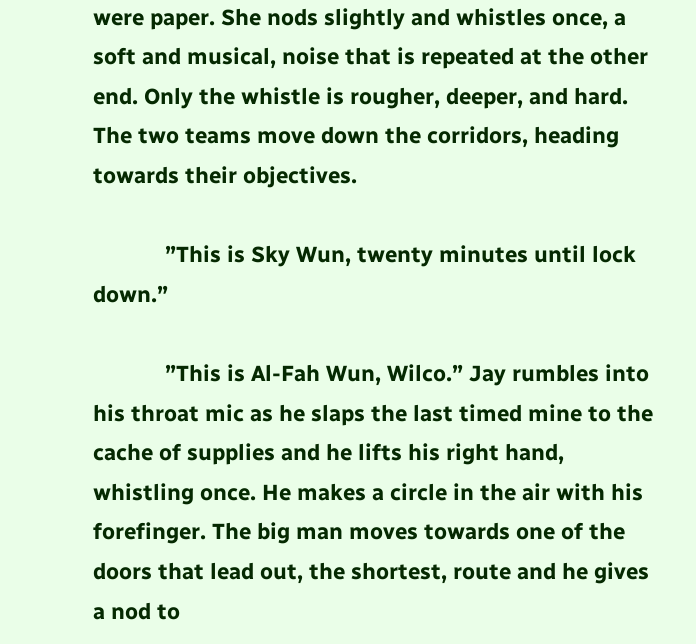were paper. She nods slightly and whistles once, a soft and musical, noise that is repeated at the other end. Only the whistle is rougher, deeper, and hard. The two teams move down the corridors, heading towards their objectives.

            ”This is Sky Wun, twenty minutes until lock down.”

            ”This is Al-Fah Wun, Wilco.” Jay rumbles into his throat mic as he slaps the last timed mine to the cache of supplies and he lifts his right hand, whistling once. He makes a circle in the air with his forefinger. The big man moves towards one of the doors that lead out, the shortest, route and he gives a nod to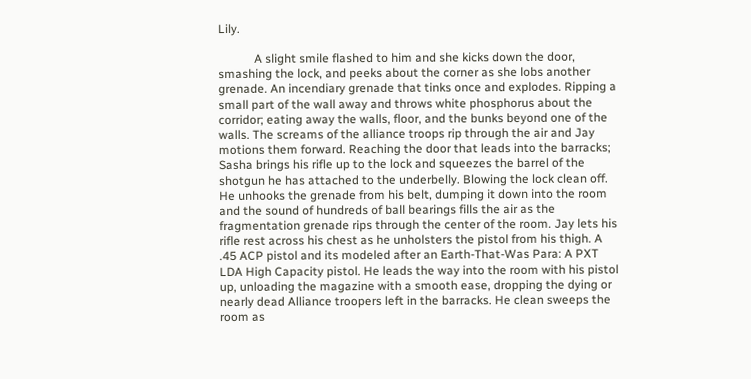Lily.

            A slight smile flashed to him and she kicks down the door, smashing the lock, and peeks about the corner as she lobs another grenade. An incendiary grenade that tinks once and explodes. Ripping a small part of the wall away and throws white phosphorus about the corridor; eating away the walls, floor, and the bunks beyond one of the walls. The screams of the alliance troops rip through the air and Jay motions them forward. Reaching the door that leads into the barracks; Sasha brings his rifle up to the lock and squeezes the barrel of the shotgun he has attached to the underbelly. Blowing the lock clean off. He unhooks the grenade from his belt, dumping it down into the room and the sound of hundreds of ball bearings fills the air as the fragmentation grenade rips through the center of the room. Jay lets his rifle rest across his chest as he unholsters the pistol from his thigh. A .45 ACP pistol and its modeled after an Earth-That-Was Para: A PXT LDA High Capacity pistol. He leads the way into the room with his pistol up, unloading the magazine with a smooth ease, dropping the dying or nearly dead Alliance troopers left in the barracks. He clean sweeps the room as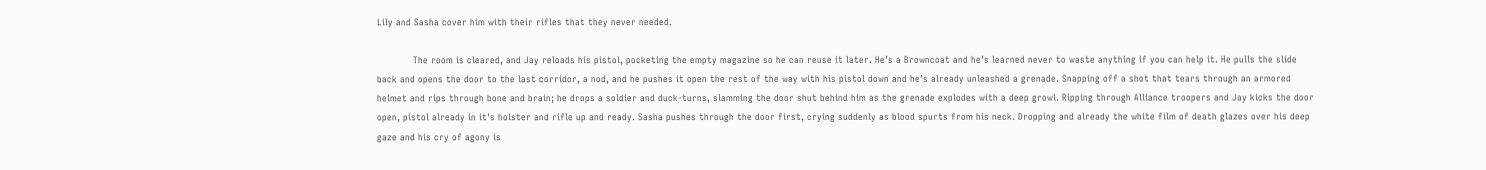Lily and Sasha cover him with their rifles that they never needed.

            The room is cleared, and Jay reloads his pistol, pocketing the empty magazine so he can reuse it later. He’s a Browncoat and he’s learned never to waste anything if you can help it. He pulls the slide back and opens the door to the last corridor, a nod, and he pushes it open the rest of the way with his pistol down and he’s already unleashed a grenade. Snapping off a shot that tears through an armored helmet and rips through bone and brain; he drops a soldier and duck-turns, slamming the door shut behind him as the grenade explodes with a deep growl. Ripping through Alliance troopers and Jay kicks the door open, pistol already in it's holster and rifle up and ready. Sasha pushes through the door first, crying suddenly as blood spurts from his neck. Dropping and already the white film of death glazes over his deep gaze and his cry of agony is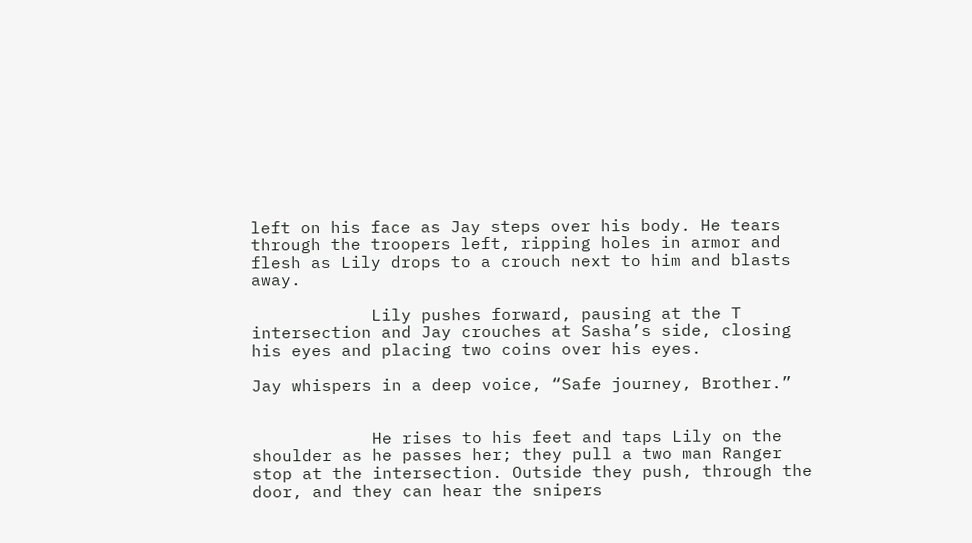left on his face as Jay steps over his body. He tears through the troopers left, ripping holes in armor and flesh as Lily drops to a crouch next to him and blasts away.

            Lily pushes forward, pausing at the T intersection and Jay crouches at Sasha’s side, closing his eyes and placing two coins over his eyes.

Jay whispers in a deep voice, “Safe journey, Brother.”


            He rises to his feet and taps Lily on the shoulder as he passes her; they pull a two man Ranger stop at the intersection. Outside they push, through the door, and they can hear the snipers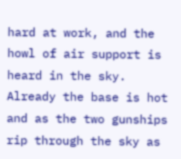hard at work, and the howl of air support is heard in the sky. Already the base is hot and as the two gunships rip through the sky as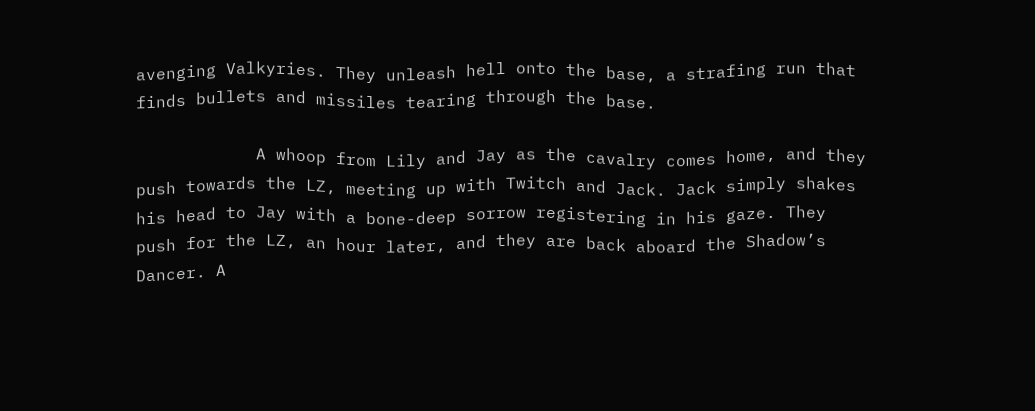avenging Valkyries. They unleash hell onto the base, a strafing run that finds bullets and missiles tearing through the base.

            A whoop from Lily and Jay as the cavalry comes home, and they push towards the LZ, meeting up with Twitch and Jack. Jack simply shakes his head to Jay with a bone-deep sorrow registering in his gaze. They push for the LZ, an hour later, and they are back aboard the Shadow’s Dancer. A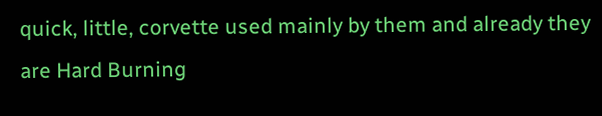quick, little, corvette used mainly by them and already they are Hard Burning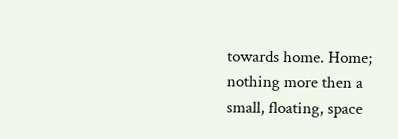towards home. Home; nothing more then a small, floating, space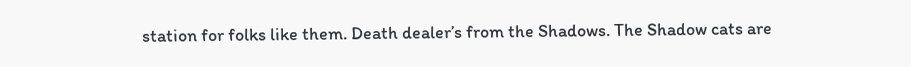station for folks like them. Death dealer’s from the Shadows. The Shadow cats are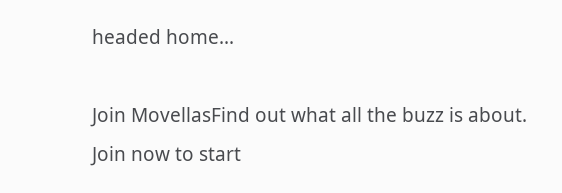headed home...

Join MovellasFind out what all the buzz is about. Join now to start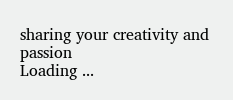sharing your creativity and passion
Loading ...